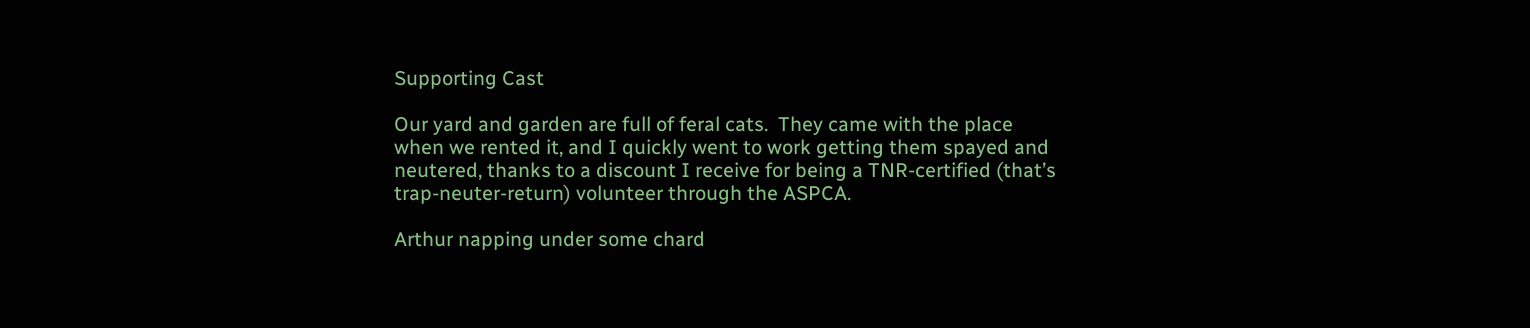Supporting Cast

Our yard and garden are full of feral cats.  They came with the place when we rented it, and I quickly went to work getting them spayed and neutered, thanks to a discount I receive for being a TNR-certified (that’s trap-neuter-return) volunteer through the ASPCA.

Arthur napping under some chard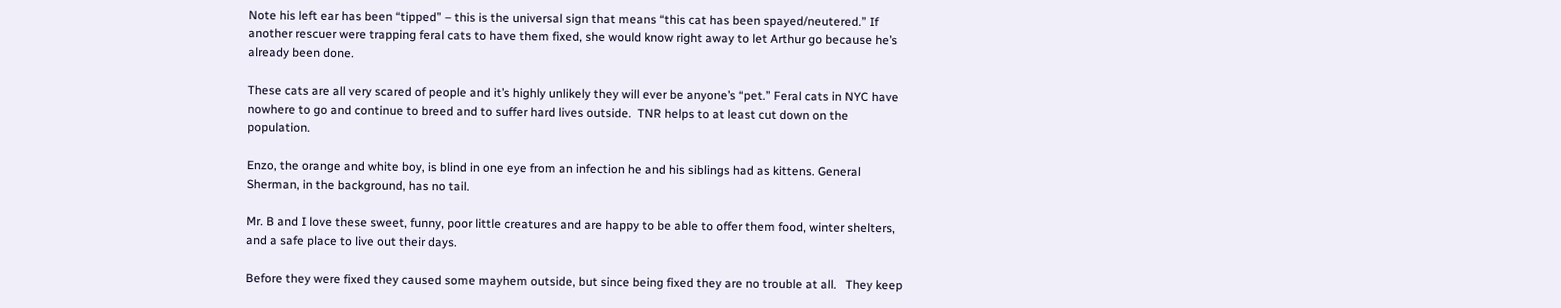Note his left ear has been “tipped” – this is the universal sign that means “this cat has been spayed/neutered.” If another rescuer were trapping feral cats to have them fixed, she would know right away to let Arthur go because he’s already been done.

These cats are all very scared of people and it’s highly unlikely they will ever be anyone’s “pet.” Feral cats in NYC have nowhere to go and continue to breed and to suffer hard lives outside.  TNR helps to at least cut down on the population.

Enzo, the orange and white boy, is blind in one eye from an infection he and his siblings had as kittens. General Sherman, in the background, has no tail.

Mr. B and I love these sweet, funny, poor little creatures and are happy to be able to offer them food, winter shelters, and a safe place to live out their days.

Before they were fixed they caused some mayhem outside, but since being fixed they are no trouble at all.   They keep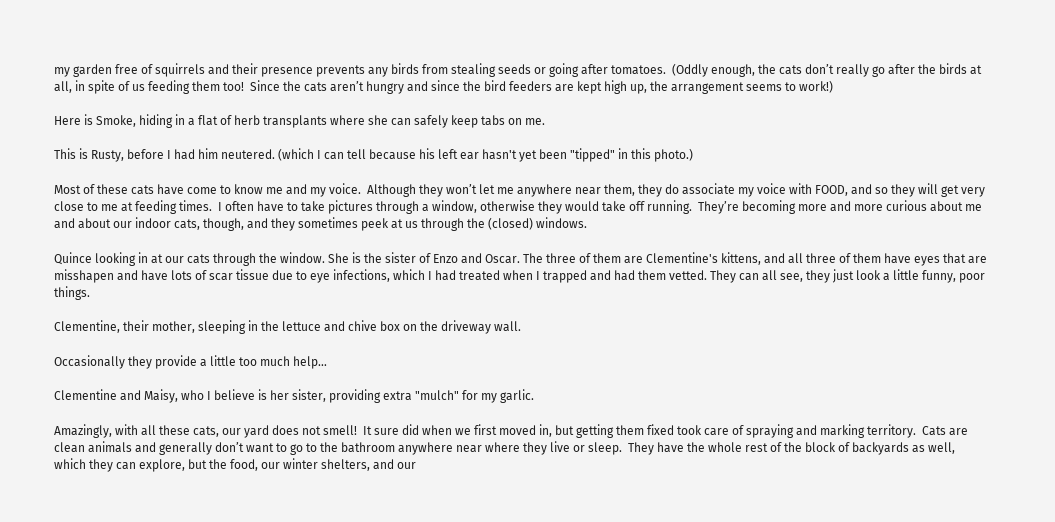my garden free of squirrels and their presence prevents any birds from stealing seeds or going after tomatoes.  (Oddly enough, the cats don’t really go after the birds at all, in spite of us feeding them too!  Since the cats aren’t hungry and since the bird feeders are kept high up, the arrangement seems to work!)

Here is Smoke, hiding in a flat of herb transplants where she can safely keep tabs on me.

This is Rusty, before I had him neutered. (which I can tell because his left ear hasn't yet been "tipped" in this photo.)

Most of these cats have come to know me and my voice.  Although they won’t let me anywhere near them, they do associate my voice with FOOD, and so they will get very close to me at feeding times.  I often have to take pictures through a window, otherwise they would take off running.  They’re becoming more and more curious about me and about our indoor cats, though, and they sometimes peek at us through the (closed) windows.

Quince looking in at our cats through the window. She is the sister of Enzo and Oscar. The three of them are Clementine's kittens, and all three of them have eyes that are misshapen and have lots of scar tissue due to eye infections, which I had treated when I trapped and had them vetted. They can all see, they just look a little funny, poor things.

Clementine, their mother, sleeping in the lettuce and chive box on the driveway wall.

Occasionally they provide a little too much help…

Clementine and Maisy, who I believe is her sister, providing extra "mulch" for my garlic.

Amazingly, with all these cats, our yard does not smell!  It sure did when we first moved in, but getting them fixed took care of spraying and marking territory.  Cats are clean animals and generally don’t want to go to the bathroom anywhere near where they live or sleep.  They have the whole rest of the block of backyards as well, which they can explore, but the food, our winter shelters, and our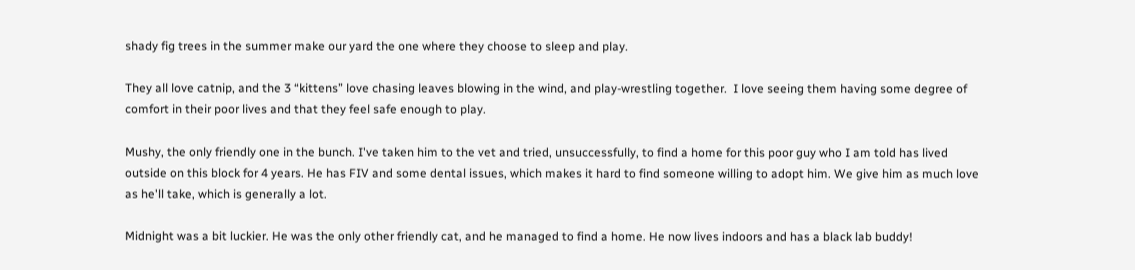shady fig trees in the summer make our yard the one where they choose to sleep and play.

They all love catnip, and the 3 “kittens” love chasing leaves blowing in the wind, and play-wrestling together.  I love seeing them having some degree of comfort in their poor lives and that they feel safe enough to play.

Mushy, the only friendly one in the bunch. I've taken him to the vet and tried, unsuccessfully, to find a home for this poor guy who I am told has lived outside on this block for 4 years. He has FIV and some dental issues, which makes it hard to find someone willing to adopt him. We give him as much love as he'll take, which is generally a lot.

Midnight was a bit luckier. He was the only other friendly cat, and he managed to find a home. He now lives indoors and has a black lab buddy!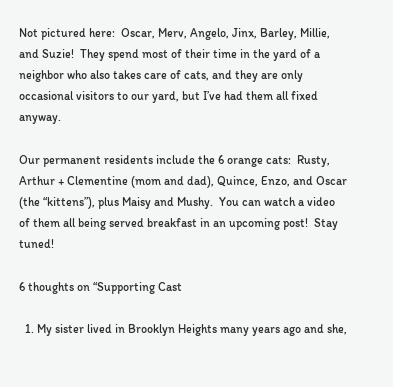Not pictured here:  Oscar, Merv, Angelo, Jinx, Barley, Millie, and Suzie!  They spend most of their time in the yard of a neighbor who also takes care of cats, and they are only occasional visitors to our yard, but I’ve had them all fixed anyway.

Our permanent residents include the 6 orange cats:  Rusty, Arthur + Clementine (mom and dad), Quince, Enzo, and Oscar (the “kittens”), plus Maisy and Mushy.  You can watch a video of them all being served breakfast in an upcoming post!  Stay tuned!

6 thoughts on “Supporting Cast

  1. My sister lived in Brooklyn Heights many years ago and she,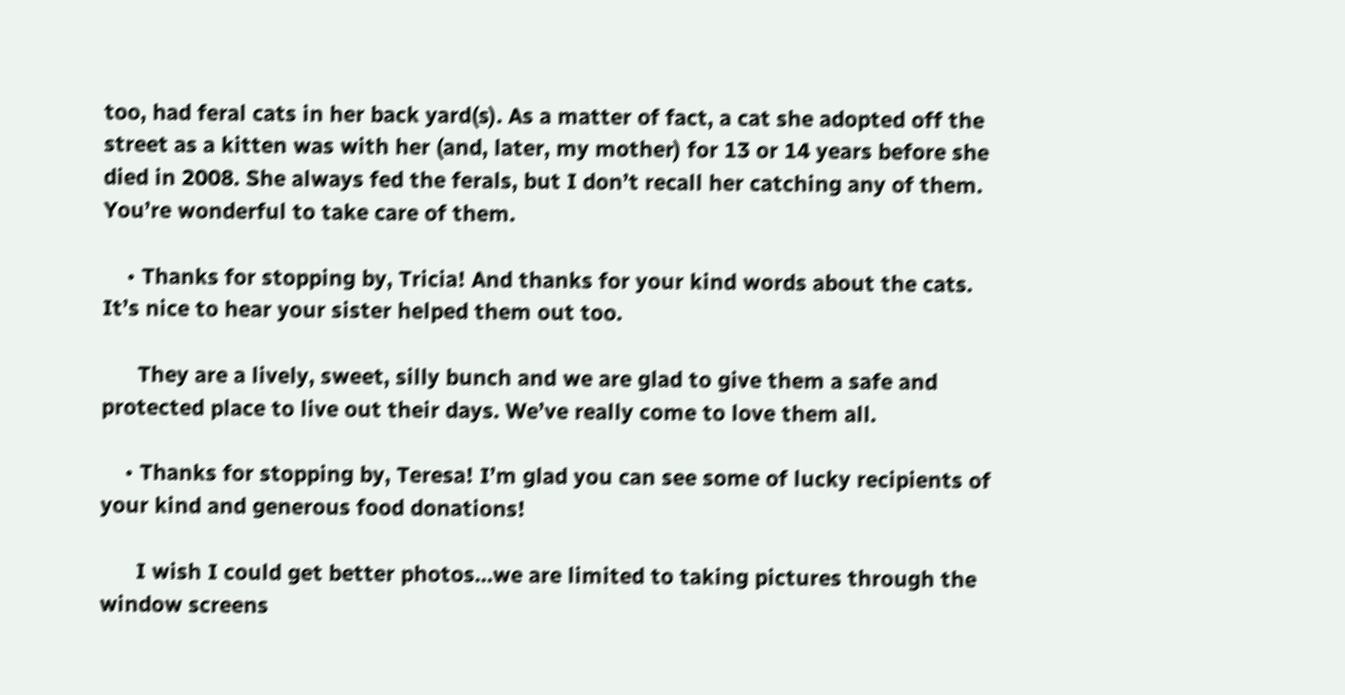too, had feral cats in her back yard(s). As a matter of fact, a cat she adopted off the street as a kitten was with her (and, later, my mother) for 13 or 14 years before she died in 2008. She always fed the ferals, but I don’t recall her catching any of them. You’re wonderful to take care of them.

    • Thanks for stopping by, Tricia! And thanks for your kind words about the cats. It’s nice to hear your sister helped them out too.

      They are a lively, sweet, silly bunch and we are glad to give them a safe and protected place to live out their days. We’ve really come to love them all.

    • Thanks for stopping by, Teresa! I’m glad you can see some of lucky recipients of your kind and generous food donations!

      I wish I could get better photos…we are limited to taking pictures through the window screens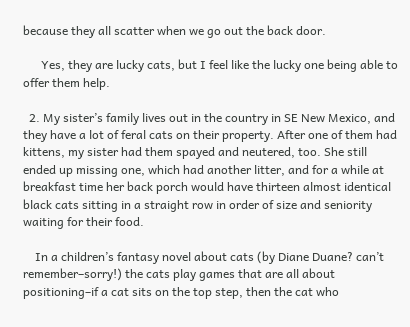because they all scatter when we go out the back door.

      Yes, they are lucky cats, but I feel like the lucky one being able to offer them help.

  2. My sister’s family lives out in the country in SE New Mexico, and they have a lot of feral cats on their property. After one of them had kittens, my sister had them spayed and neutered, too. She still ended up missing one, which had another litter, and for a while at breakfast time her back porch would have thirteen almost identical black cats sitting in a straight row in order of size and seniority waiting for their food.

    In a children’s fantasy novel about cats (by Diane Duane? can’t remember–sorry!) the cats play games that are all about positioning–if a cat sits on the top step, then the cat who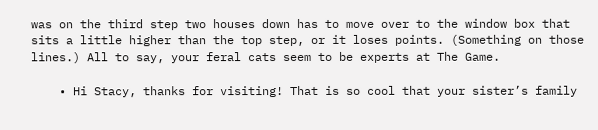was on the third step two houses down has to move over to the window box that sits a little higher than the top step, or it loses points. (Something on those lines.) All to say, your feral cats seem to be experts at The Game.

    • Hi Stacy, thanks for visiting! That is so cool that your sister’s family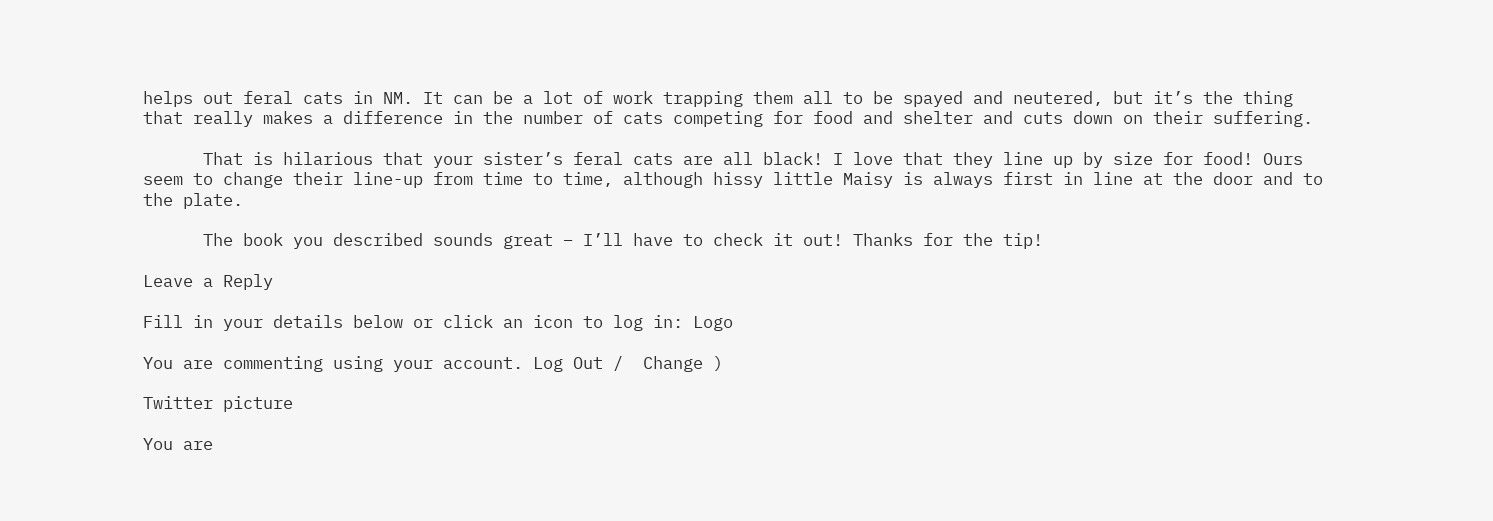helps out feral cats in NM. It can be a lot of work trapping them all to be spayed and neutered, but it’s the thing that really makes a difference in the number of cats competing for food and shelter and cuts down on their suffering.

      That is hilarious that your sister’s feral cats are all black! I love that they line up by size for food! Ours seem to change their line-up from time to time, although hissy little Maisy is always first in line at the door and to the plate.

      The book you described sounds great – I’ll have to check it out! Thanks for the tip!

Leave a Reply

Fill in your details below or click an icon to log in: Logo

You are commenting using your account. Log Out /  Change )

Twitter picture

You are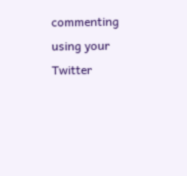commenting using your Twitter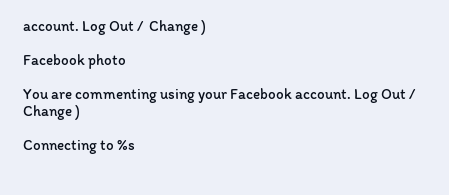account. Log Out /  Change )

Facebook photo

You are commenting using your Facebook account. Log Out /  Change )

Connecting to %s